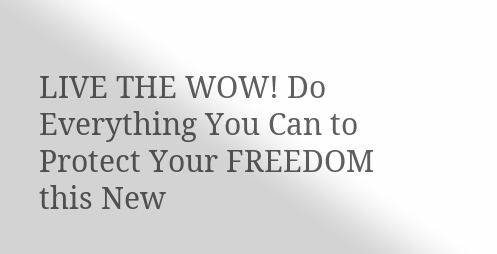LIVE THE WOW! Do Everything You Can to Protect Your FREEDOM this New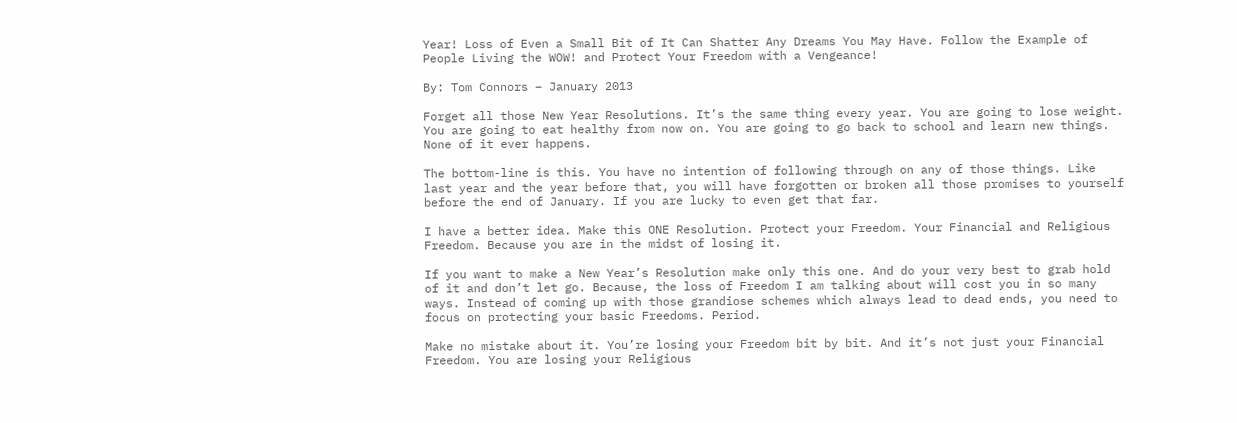Year! Loss of Even a Small Bit of It Can Shatter Any Dreams You May Have. Follow the Example of People Living the WOW! and Protect Your Freedom with a Vengeance!

By: Tom Connors – January 2013

Forget all those New Year Resolutions. It’s the same thing every year. You are going to lose weight. You are going to eat healthy from now on. You are going to go back to school and learn new things. None of it ever happens.

The bottom-line is this. You have no intention of following through on any of those things. Like last year and the year before that, you will have forgotten or broken all those promises to yourself before the end of January. If you are lucky to even get that far.

I have a better idea. Make this ONE Resolution. Protect your Freedom. Your Financial and Religious Freedom. Because you are in the midst of losing it.

If you want to make a New Year’s Resolution make only this one. And do your very best to grab hold of it and don’t let go. Because, the loss of Freedom I am talking about will cost you in so many ways. Instead of coming up with those grandiose schemes which always lead to dead ends, you need to focus on protecting your basic Freedoms. Period.

Make no mistake about it. You’re losing your Freedom bit by bit. And it’s not just your Financial Freedom. You are losing your Religious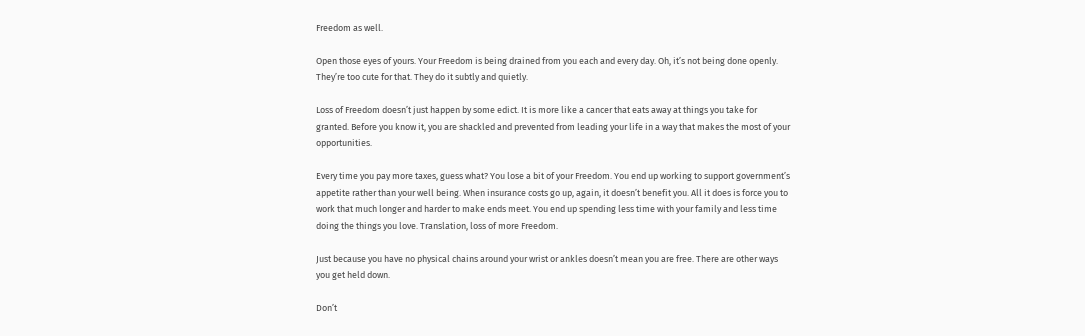Freedom as well.

Open those eyes of yours. Your Freedom is being drained from you each and every day. Oh, it’s not being done openly. They’re too cute for that. They do it subtly and quietly.

Loss of Freedom doesn’t just happen by some edict. It is more like a cancer that eats away at things you take for granted. Before you know it, you are shackled and prevented from leading your life in a way that makes the most of your opportunities.

Every time you pay more taxes, guess what? You lose a bit of your Freedom. You end up working to support government’s appetite rather than your well being. When insurance costs go up, again, it doesn’t benefit you. All it does is force you to work that much longer and harder to make ends meet. You end up spending less time with your family and less time doing the things you love. Translation, loss of more Freedom.

Just because you have no physical chains around your wrist or ankles doesn’t mean you are free. There are other ways you get held down.

Don’t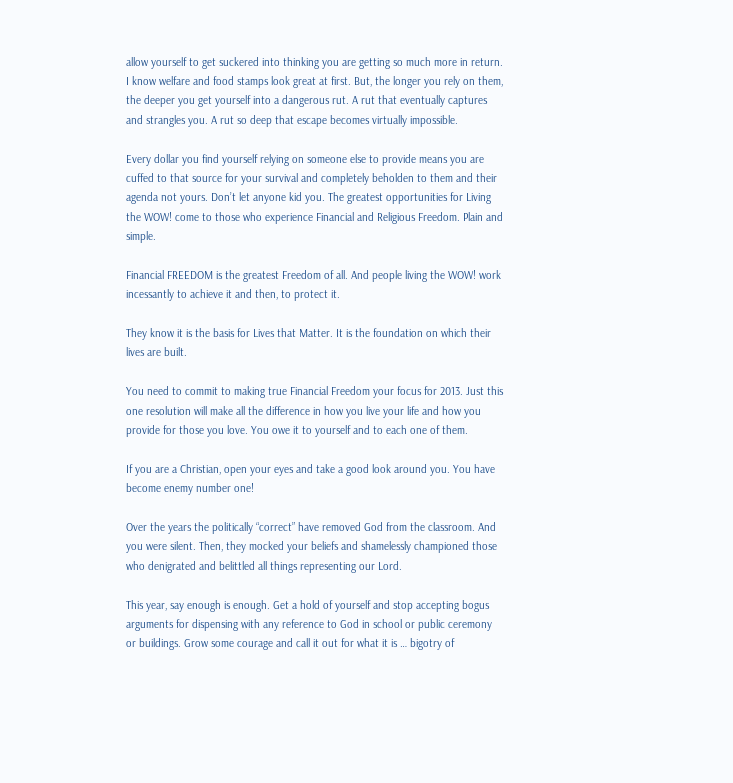allow yourself to get suckered into thinking you are getting so much more in return. I know welfare and food stamps look great at first. But, the longer you rely on them, the deeper you get yourself into a dangerous rut. A rut that eventually captures and strangles you. A rut so deep that escape becomes virtually impossible.

Every dollar you find yourself relying on someone else to provide means you are cuffed to that source for your survival and completely beholden to them and their agenda not yours. Don’t let anyone kid you. The greatest opportunities for Living the WOW! come to those who experience Financial and Religious Freedom. Plain and simple.

Financial FREEDOM is the greatest Freedom of all. And people living the WOW! work incessantly to achieve it and then, to protect it.

They know it is the basis for Lives that Matter. It is the foundation on which their lives are built.

You need to commit to making true Financial Freedom your focus for 2013. Just this one resolution will make all the difference in how you live your life and how you provide for those you love. You owe it to yourself and to each one of them.

If you are a Christian, open your eyes and take a good look around you. You have become enemy number one!

Over the years the politically “correct” have removed God from the classroom. And you were silent. Then, they mocked your beliefs and shamelessly championed those who denigrated and belittled all things representing our Lord.

This year, say enough is enough. Get a hold of yourself and stop accepting bogus arguments for dispensing with any reference to God in school or public ceremony or buildings. Grow some courage and call it out for what it is … bigotry of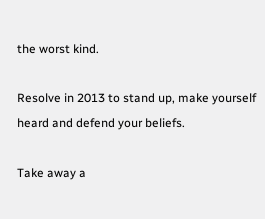the worst kind.

Resolve in 2013 to stand up, make yourself heard and defend your beliefs.

Take away a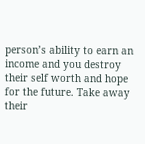person’s ability to earn an income and you destroy their self worth and hope for the future. Take away their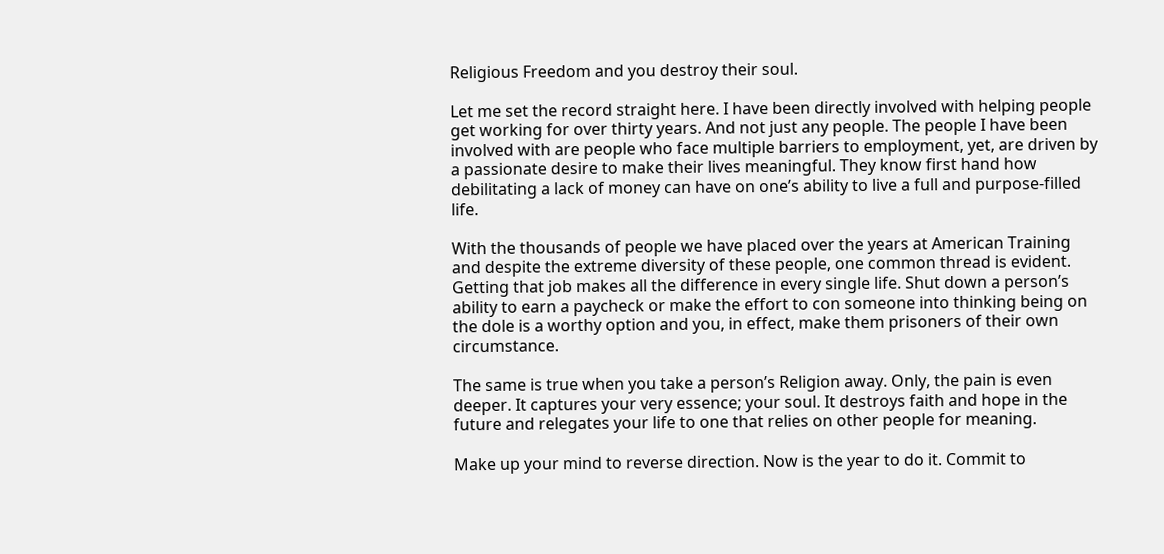Religious Freedom and you destroy their soul.

Let me set the record straight here. I have been directly involved with helping people get working for over thirty years. And not just any people. The people I have been involved with are people who face multiple barriers to employment, yet, are driven by a passionate desire to make their lives meaningful. They know first hand how debilitating a lack of money can have on one’s ability to live a full and purpose-filled life.

With the thousands of people we have placed over the years at American Training and despite the extreme diversity of these people, one common thread is evident. Getting that job makes all the difference in every single life. Shut down a person’s ability to earn a paycheck or make the effort to con someone into thinking being on the dole is a worthy option and you, in effect, make them prisoners of their own circumstance.

The same is true when you take a person’s Religion away. Only, the pain is even deeper. It captures your very essence; your soul. It destroys faith and hope in the future and relegates your life to one that relies on other people for meaning.

Make up your mind to reverse direction. Now is the year to do it. Commit to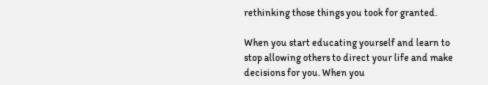rethinking those things you took for granted.

When you start educating yourself and learn to stop allowing others to direct your life and make decisions for you. When you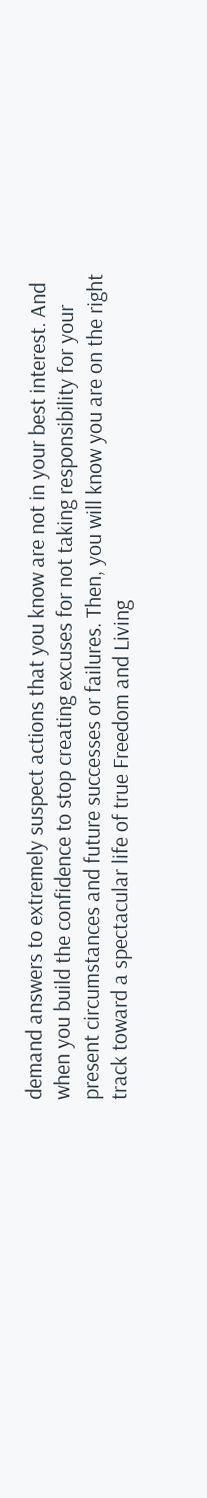demand answers to extremely suspect actions that you know are not in your best interest. And when you build the confidence to stop creating excuses for not taking responsibility for your present circumstances and future successes or failures. Then, you will know you are on the right track toward a spectacular life of true Freedom and Living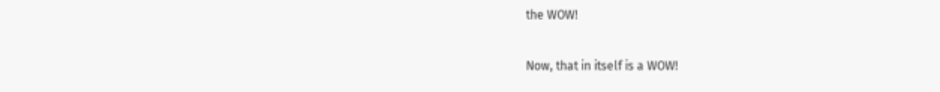the WOW!

Now, that in itself is a WOW!